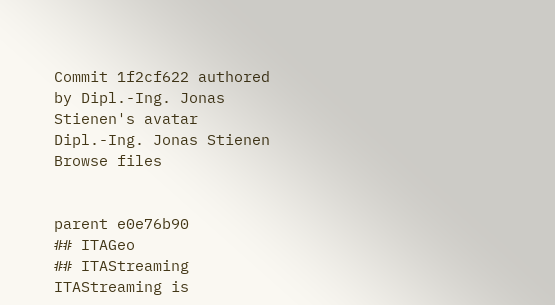Commit 1f2cf622 authored by Dipl.-Ing. Jonas Stienen's avatar Dipl.-Ing. Jonas Stienen
Browse files


parent e0e76b90
## ITAGeo
## ITAStreaming
ITAStreaming is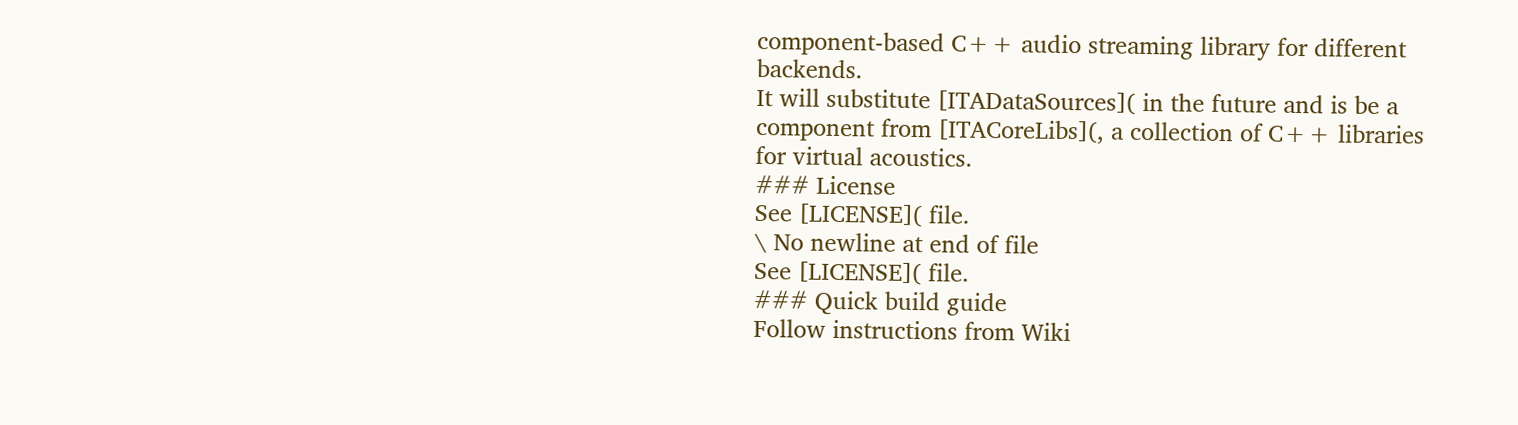component-based C++ audio streaming library for different backends.
It will substitute [ITADataSources]( in the future and is be a component from [ITACoreLibs](, a collection of C++ libraries for virtual acoustics.
### License
See [LICENSE]( file.
\ No newline at end of file
See [LICENSE]( file.
### Quick build guide
Follow instructions from Wiki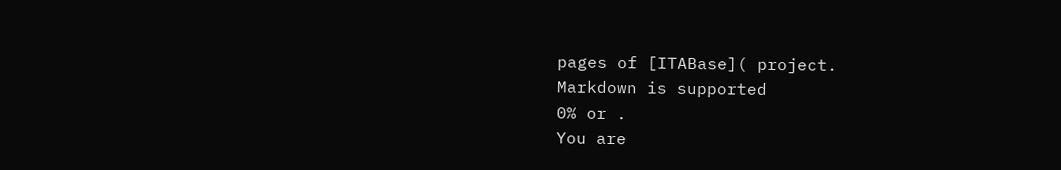pages of [ITABase]( project.
Markdown is supported
0% or .
You are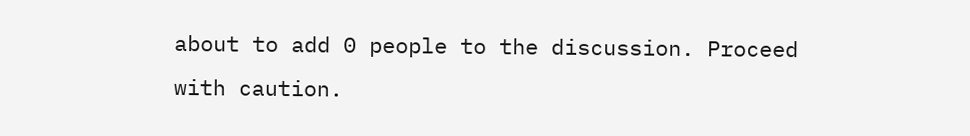about to add 0 people to the discussion. Proceed with caution.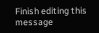Finish editing this message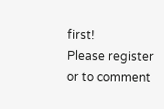first!
Please register or to comment